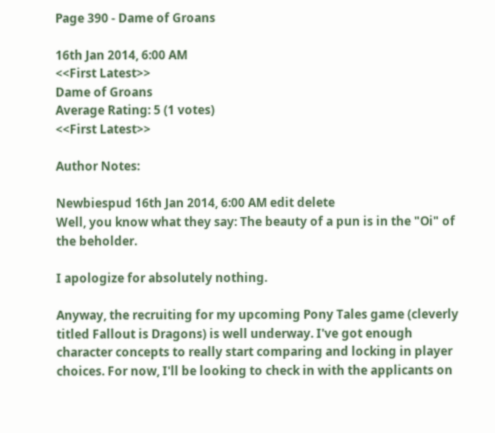Page 390 - Dame of Groans

16th Jan 2014, 6:00 AM
<<First Latest>>
Dame of Groans
Average Rating: 5 (1 votes)
<<First Latest>>

Author Notes:

Newbiespud 16th Jan 2014, 6:00 AM edit delete
Well, you know what they say: The beauty of a pun is in the "Oi" of the beholder.

I apologize for absolutely nothing.

Anyway, the recruiting for my upcoming Pony Tales game (cleverly titled Fallout is Dragons) is well underway. I've got enough character concepts to really start comparing and locking in player choices. For now, I'll be looking to check in with the applicants on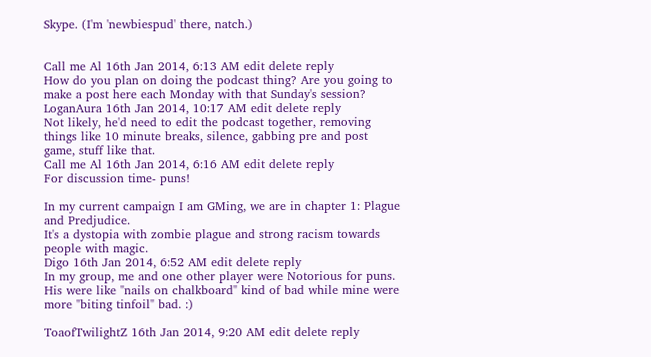Skype. (I'm 'newbiespud' there, natch.)


Call me Al 16th Jan 2014, 6:13 AM edit delete reply
How do you plan on doing the podcast thing? Are you going to make a post here each Monday with that Sunday's session?
LoganAura 16th Jan 2014, 10:17 AM edit delete reply
Not likely, he'd need to edit the podcast together, removing things like 10 minute breaks, silence, gabbing pre and post game, stuff like that.
Call me Al 16th Jan 2014, 6:16 AM edit delete reply
For discussion time- puns!

In my current campaign I am GMing, we are in chapter 1: Plague and Predjudice.
It's a dystopia with zombie plague and strong racism towards people with magic.
Digo 16th Jan 2014, 6:52 AM edit delete reply
In my group, me and one other player were Notorious for puns. His were like "nails on chalkboard" kind of bad while mine were more "biting tinfoil" bad. :)

ToaofTwilightZ 16th Jan 2014, 9:20 AM edit delete reply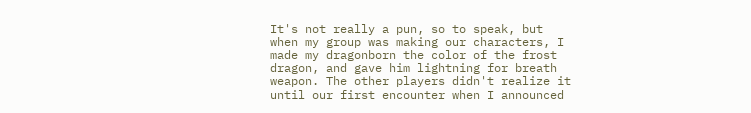It's not really a pun, so to speak, but when my group was making our characters, I made my dragonborn the color of the frost dragon, and gave him lightning for breath weapon. The other players didn't realize it until our first encounter when I announced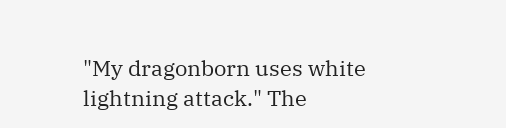"My dragonborn uses white lightning attack." The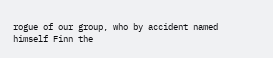rogue of our group, who by accident named himself Finn the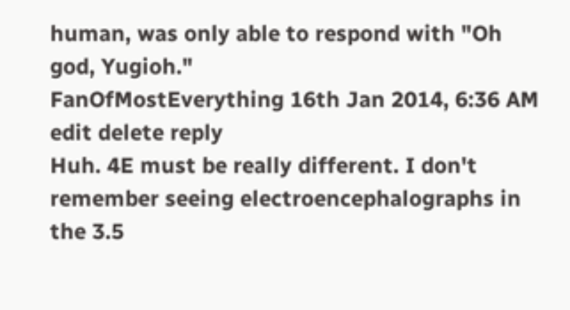human, was only able to respond with "Oh god, Yugioh."
FanOfMostEverything 16th Jan 2014, 6:36 AM edit delete reply
Huh. 4E must be really different. I don't remember seeing electroencephalographs in the 3.5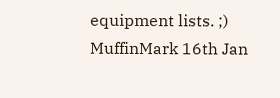equipment lists. ;)
MuffinMark 16th Jan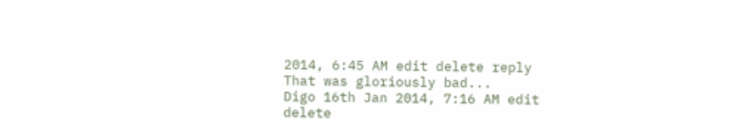2014, 6:45 AM edit delete reply
That was gloriously bad...
Digo 16th Jan 2014, 7:16 AM edit delete